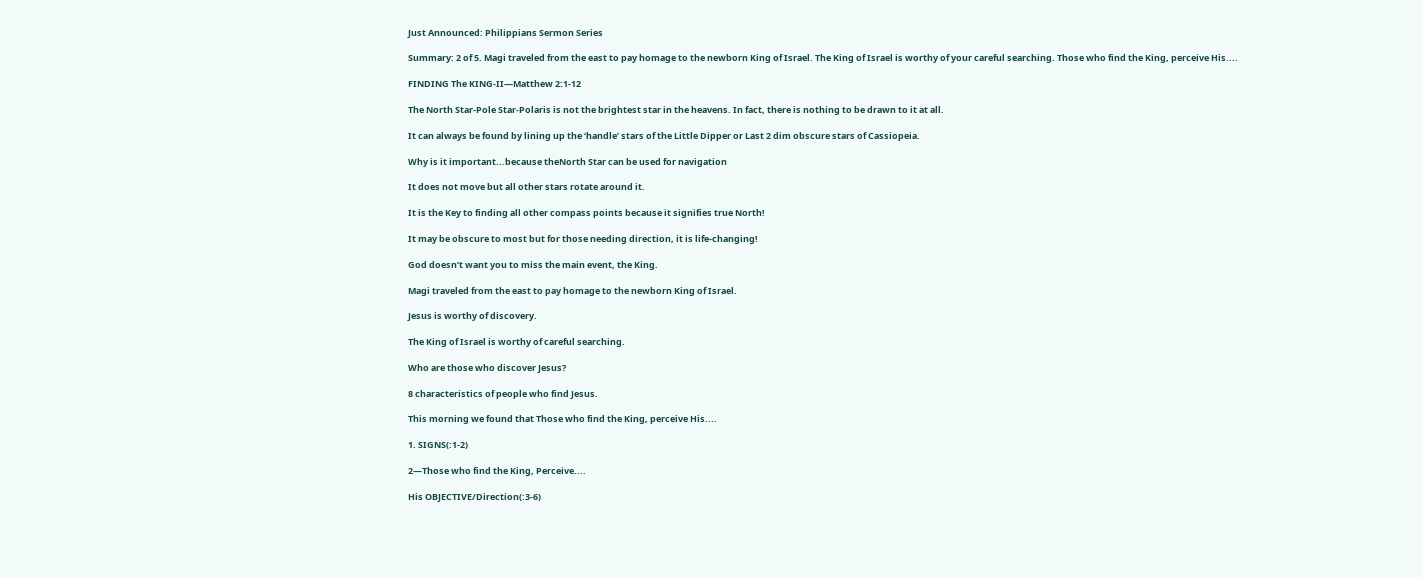Just Announced: Philippians Sermon Series

Summary: 2 of 5. Magi traveled from the east to pay homage to the newborn King of Israel. The King of Israel is worthy of your careful searching. Those who find the King, perceive His....

FINDING The KING-II—Matthew 2:1-12

The North Star-Pole Star-Polaris is not the brightest star in the heavens. In fact, there is nothing to be drawn to it at all.

It can always be found by lining up the ‘handle’ stars of the Little Dipper or Last 2 dim obscure stars of Cassiopeia.

Why is it important...because theNorth Star can be used for navigation

It does not move but all other stars rotate around it.

It is the Key to finding all other compass points because it signifies true North!

It may be obscure to most but for those needing direction, it is life-changing!

God doesn’t want you to miss the main event, the King.

Magi traveled from the east to pay homage to the newborn King of Israel.

Jesus is worthy of discovery.

The King of Israel is worthy of careful searching.

Who are those who discover Jesus?

8 characteristics of people who find Jesus.

This morning we found that Those who find the King, perceive His....

1. SIGNS(:1-2)

2—Those who find the King, Perceive....

His OBJECTIVE/Direction(:3-6)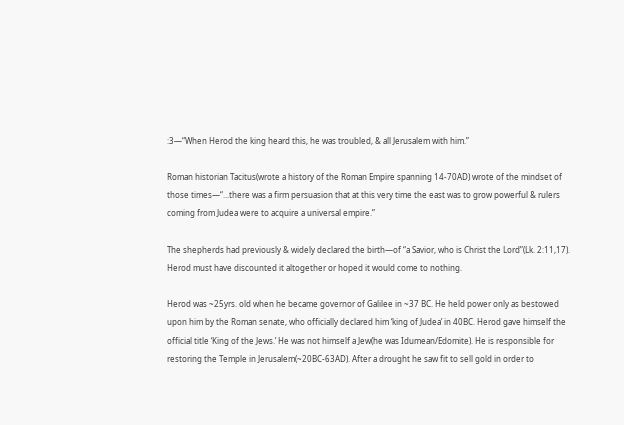:3—“When Herod the king heard this, he was troubled, & all Jerusalem with him.”

Roman historian Tacitus(wrote a history of the Roman Empire spanning 14-70AD) wrote of the mindset of those times—“...there was a firm persuasion that at this very time the east was to grow powerful & rulers coming from Judea were to acquire a universal empire.”

The shepherds had previously & widely declared the birth—of “a Savior, who is Christ the Lord”(Lk. 2:11,17). Herod must have discounted it altogether or hoped it would come to nothing.

Herod was ~25yrs. old when he became governor of Galilee in ~37 BC. He held power only as bestowed upon him by the Roman senate, who officially declared him ‘king of Judea’ in 40BC. Herod gave himself the official title ‘King of the Jews.’ He was not himself a Jew(he was Idumean/Edomite). He is responsible for restoring the Temple in Jerusalem(~20BC-63AD). After a drought he saw fit to sell gold in order to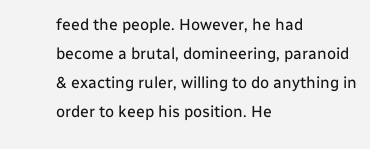feed the people. However, he had become a brutal, domineering, paranoid & exacting ruler, willing to do anything in order to keep his position. He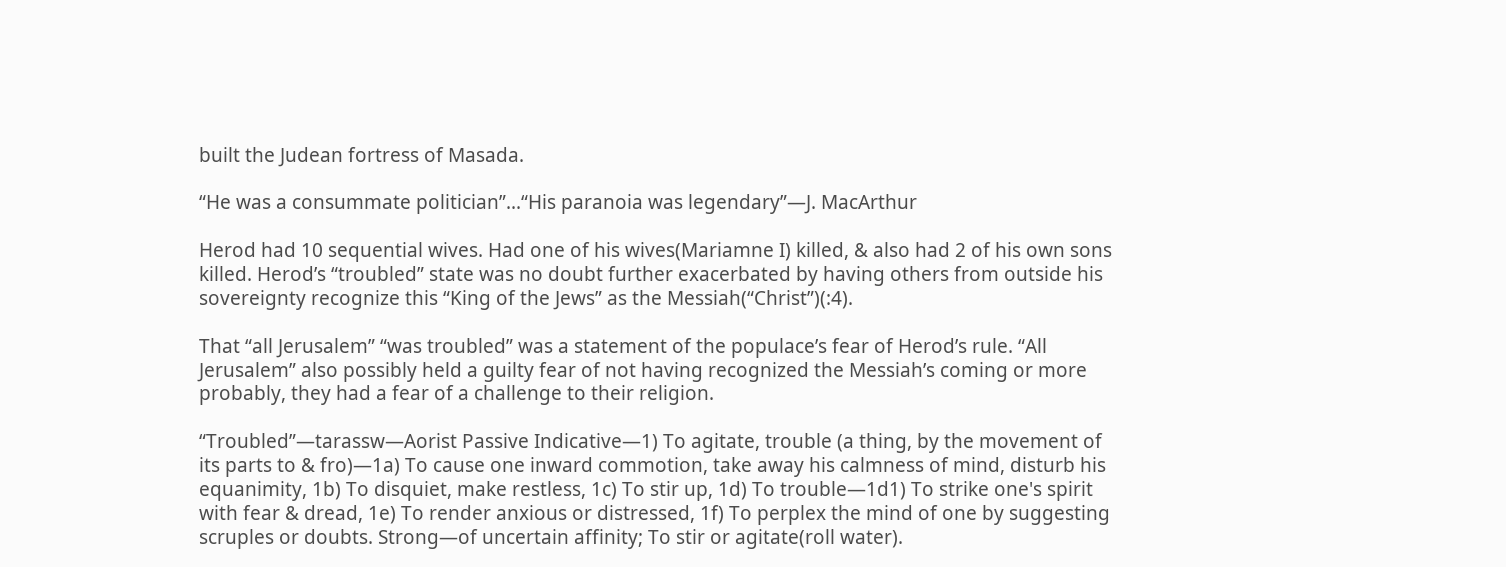built the Judean fortress of Masada.

“He was a consummate politician”...“His paranoia was legendary”—J. MacArthur

Herod had 10 sequential wives. Had one of his wives(Mariamne I) killed, & also had 2 of his own sons killed. Herod’s “troubled” state was no doubt further exacerbated by having others from outside his sovereignty recognize this “King of the Jews” as the Messiah(“Christ”)(:4).

That “all Jerusalem” “was troubled” was a statement of the populace’s fear of Herod’s rule. “All Jerusalem” also possibly held a guilty fear of not having recognized the Messiah’s coming or more probably, they had a fear of a challenge to their religion.

“Troubled”—tarassw—Aorist Passive Indicative—1) To agitate, trouble (a thing, by the movement of its parts to & fro)—1a) To cause one inward commotion, take away his calmness of mind, disturb his equanimity, 1b) To disquiet, make restless, 1c) To stir up, 1d) To trouble—1d1) To strike one's spirit with fear & dread, 1e) To render anxious or distressed, 1f) To perplex the mind of one by suggesting scruples or doubts. Strong—of uncertain affinity; To stir or agitate(roll water).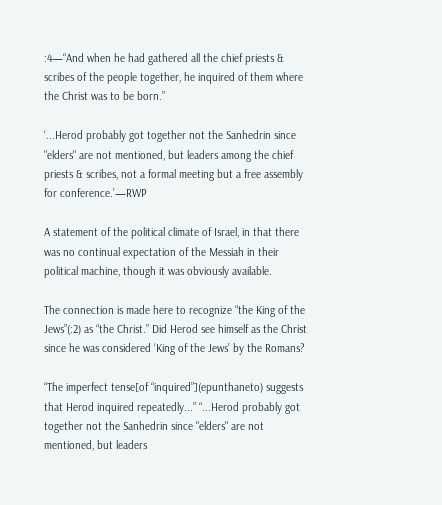:4—“And when he had gathered all the chief priests & scribes of the people together, he inquired of them where the Christ was to be born.”

‘...Herod probably got together not the Sanhedrin since "elders" are not mentioned, but leaders among the chief priests & scribes, not a formal meeting but a free assembly for conference.’—RWP

A statement of the political climate of Israel, in that there was no continual expectation of the Messiah in their political machine, though it was obviously available.

The connection is made here to recognize “the King of the Jews”(:2) as “the Christ.” Did Herod see himself as the Christ since he was considered ‘King of the Jews’ by the Romans?

“The imperfect tense[of “inquired”](epunthaneto) suggests that Herod inquired repeatedly...” “...Herod probably got together not the Sanhedrin since "elders" are not mentioned, but leaders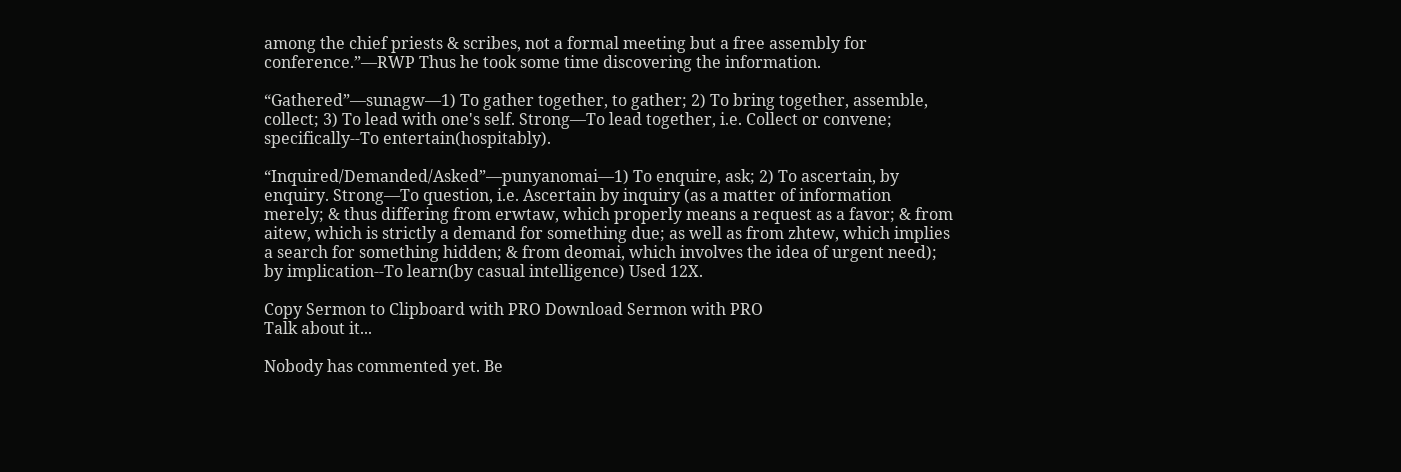among the chief priests & scribes, not a formal meeting but a free assembly for conference.”—RWP Thus he took some time discovering the information.

“Gathered”—sunagw—1) To gather together, to gather; 2) To bring together, assemble, collect; 3) To lead with one's self. Strong—To lead together, i.e. Collect or convene; specifically--To entertain(hospitably).

“Inquired/Demanded/Asked”—punyanomai—1) To enquire, ask; 2) To ascertain, by enquiry. Strong—To question, i.e. Ascertain by inquiry (as a matter of information merely; & thus differing from erwtaw, which properly means a request as a favor; & from aitew, which is strictly a demand for something due; as well as from zhtew, which implies a search for something hidden; & from deomai, which involves the idea of urgent need); by implication--To learn(by casual intelligence) Used 12X.

Copy Sermon to Clipboard with PRO Download Sermon with PRO
Talk about it...

Nobody has commented yet. Be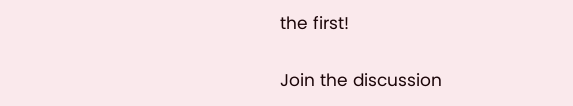the first!

Join the discussion